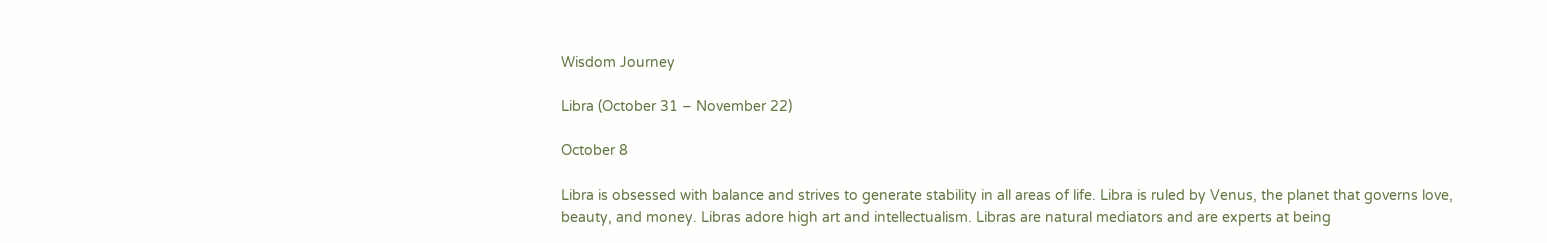Wisdom Journey

Libra (October 31 – November 22)

October 8

Libra is obsessed with balance and strives to generate stability in all areas of life. Libra is ruled by Venus, the planet that governs love, beauty, and money. Libras adore high art and intellectualism. Libras are natural mediators and are experts at being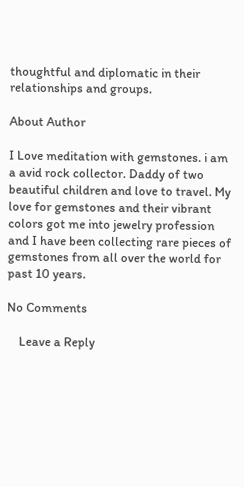thoughtful and diplomatic in their relationships and groups.

About Author

I Love meditation with gemstones. i am a avid rock collector. Daddy of two beautiful children and love to travel. My love for gemstones and their vibrant colors got me into jewelry profession and I have been collecting rare pieces of gemstones from all over the world for past 10 years.

No Comments

    Leave a Reply